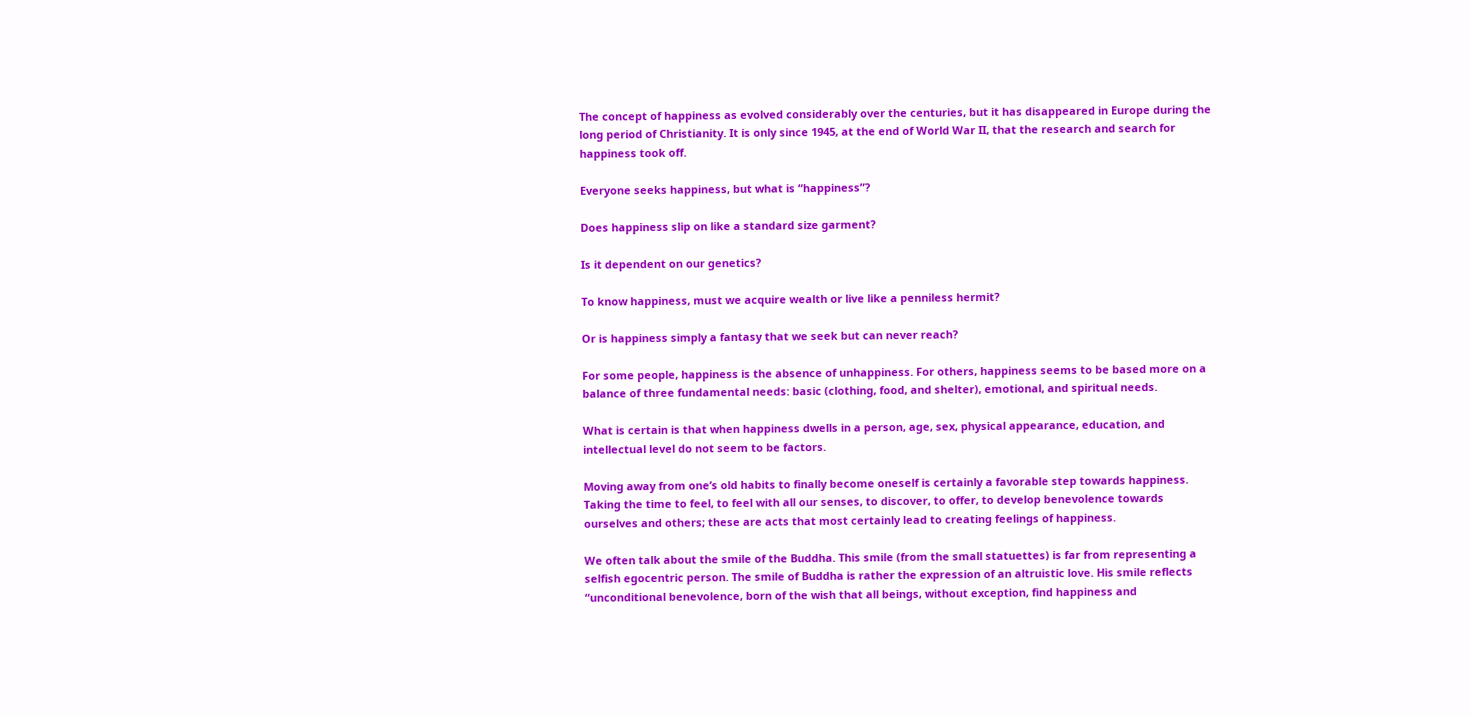The concept of happiness as evolved considerably over the centuries, but it has disappeared in Europe during the long period of Christianity. It is only since 1945, at the end of World War II, that the research and search for happiness took off.

Everyone seeks happiness, but what is “happiness”?

Does happiness slip on like a standard size garment?

Is it dependent on our genetics?

To know happiness, must we acquire wealth or live like a penniless hermit?

Or is happiness simply a fantasy that we seek but can never reach?

For some people, happiness is the absence of unhappiness. For others, happiness seems to be based more on a balance of three fundamental needs: basic (clothing, food, and shelter), emotional, and spiritual needs.

What is certain is that when happiness dwells in a person, age, sex, physical appearance, education, and intellectual level do not seem to be factors.

Moving away from one’s old habits to finally become oneself is certainly a favorable step towards happiness. Taking the time to feel, to feel with all our senses, to discover, to offer, to develop benevolence towards ourselves and others; these are acts that most certainly lead to creating feelings of happiness.

We often talk about the smile of the Buddha. This smile (from the small statuettes) is far from representing a selfish egocentric person. The smile of Buddha is rather the expression of an altruistic love. His smile reflects “unconditional benevolence, born of the wish that all beings, without exception, find happiness and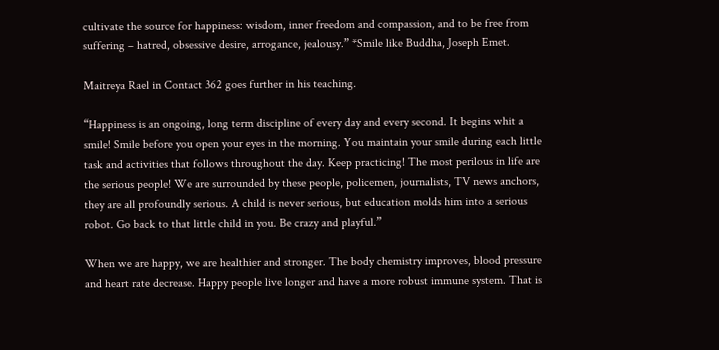cultivate the source for happiness: wisdom, inner freedom and compassion, and to be free from suffering – hatred, obsessive desire, arrogance, jealousy.” *Smile like Buddha, Joseph Emet.

Maitreya Rael in Contact 362 goes further in his teaching.

“Happiness is an ongoing, long term discipline of every day and every second. It begins whit a smile! Smile before you open your eyes in the morning. You maintain your smile during each little task and activities that follows throughout the day. Keep practicing! The most perilous in life are the serious people! We are surrounded by these people, policemen, journalists, TV news anchors, they are all profoundly serious. A child is never serious, but education molds him into a serious robot. Go back to that little child in you. Be crazy and playful.”

When we are happy, we are healthier and stronger. The body chemistry improves, blood pressure and heart rate decrease. Happy people live longer and have a more robust immune system. That is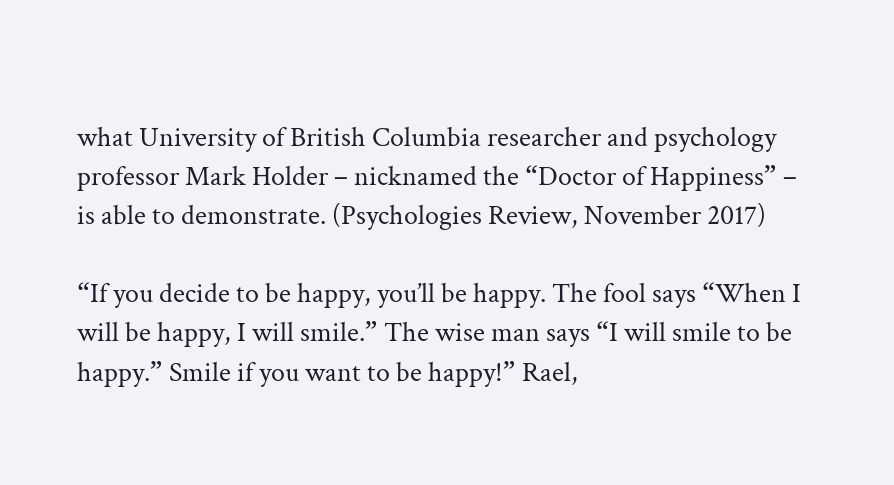what University of British Columbia researcher and psychology professor Mark Holder – nicknamed the “Doctor of Happiness” – is able to demonstrate. (Psychologies Review, November 2017)

“If you decide to be happy, you’ll be happy. The fool says “When I will be happy, I will smile.” The wise man says “I will smile to be happy.” Smile if you want to be happy!” Rael,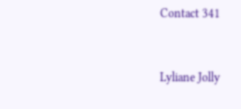Contact 341



Lyliane Jolly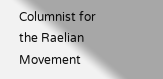Columnist for the Raelian Movement